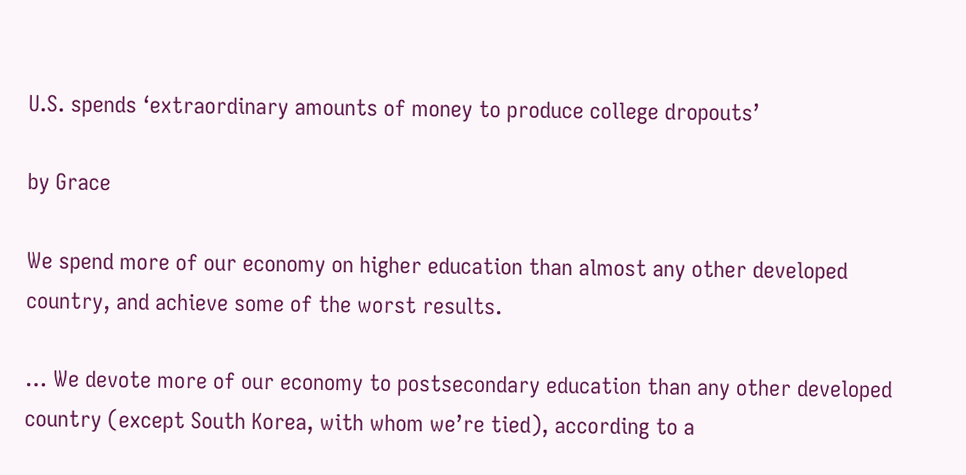U.S. spends ‘extraordinary amounts of money to produce college dropouts’

by Grace

We spend more of our economy on higher education than almost any other developed country, and achieve some of the worst results.

… We devote more of our economy to postsecondary education than any other developed country (except South Korea, with whom we’re tied), according to a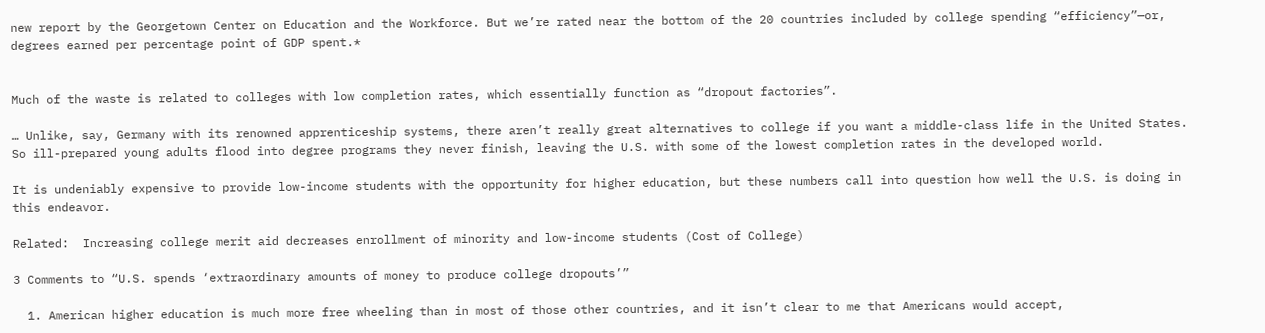new report by the Georgetown Center on Education and the Workforce. But we’re rated near the bottom of the 20 countries included by college spending “efficiency”—or, degrees earned per percentage point of GDP spent.*


Much of the waste is related to colleges with low completion rates, which essentially function as “dropout factories”.

… Unlike, say, Germany with its renowned apprenticeship systems, there aren’t really great alternatives to college if you want a middle-class life in the United States. So ill-prepared young adults flood into degree programs they never finish, leaving the U.S. with some of the lowest completion rates in the developed world.

It is undeniably expensive to provide low-income students with the opportunity for higher education, but these numbers call into question how well the U.S. is doing in this endeavor.

Related:  Increasing college merit aid decreases enrollment of minority and low-income students (Cost of College)

3 Comments to “U.S. spends ‘extraordinary amounts of money to produce college dropouts’”

  1. American higher education is much more free wheeling than in most of those other countries, and it isn’t clear to me that Americans would accept,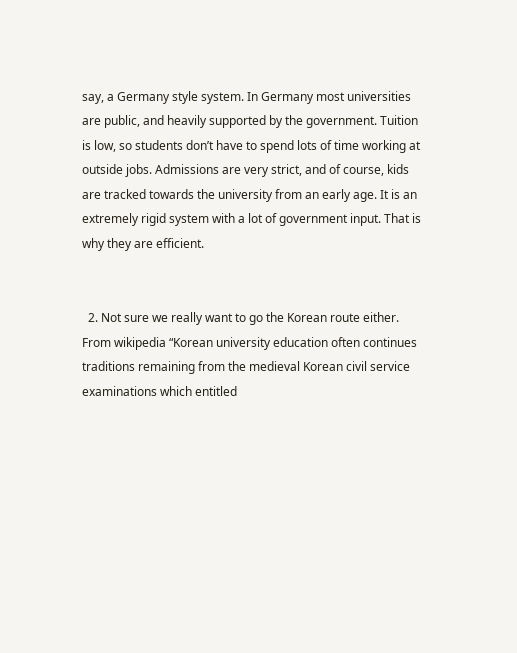say, a Germany style system. In Germany most universities are public, and heavily supported by the government. Tuition is low, so students don’t have to spend lots of time working at outside jobs. Admissions are very strict, and of course, kids are tracked towards the university from an early age. It is an extremely rigid system with a lot of government input. That is why they are efficient.


  2. Not sure we really want to go the Korean route either. From wikipedia “Korean university education often continues traditions remaining from the medieval Korean civil service examinations which entitled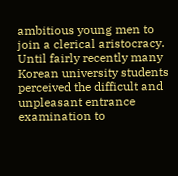ambitious young men to join a clerical aristocracy. Until fairly recently many Korean university students perceived the difficult and unpleasant entrance examination to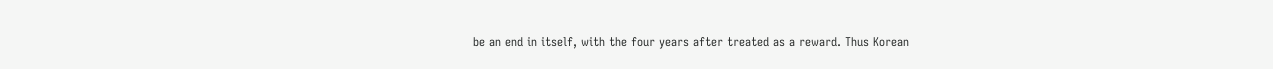be an end in itself, with the four years after treated as a reward. Thus Korean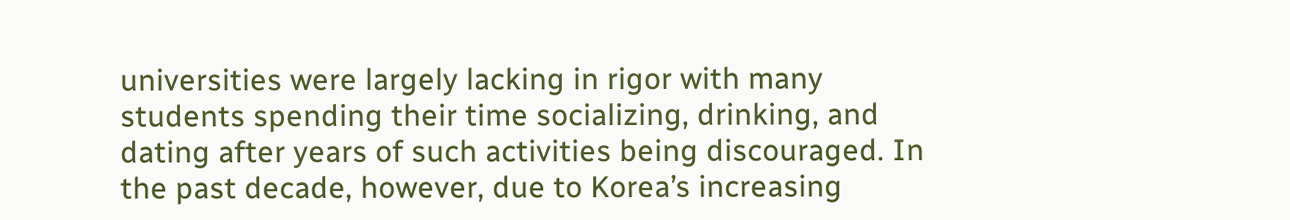universities were largely lacking in rigor with many students spending their time socializing, drinking, and dating after years of such activities being discouraged. In the past decade, however, due to Korea’s increasing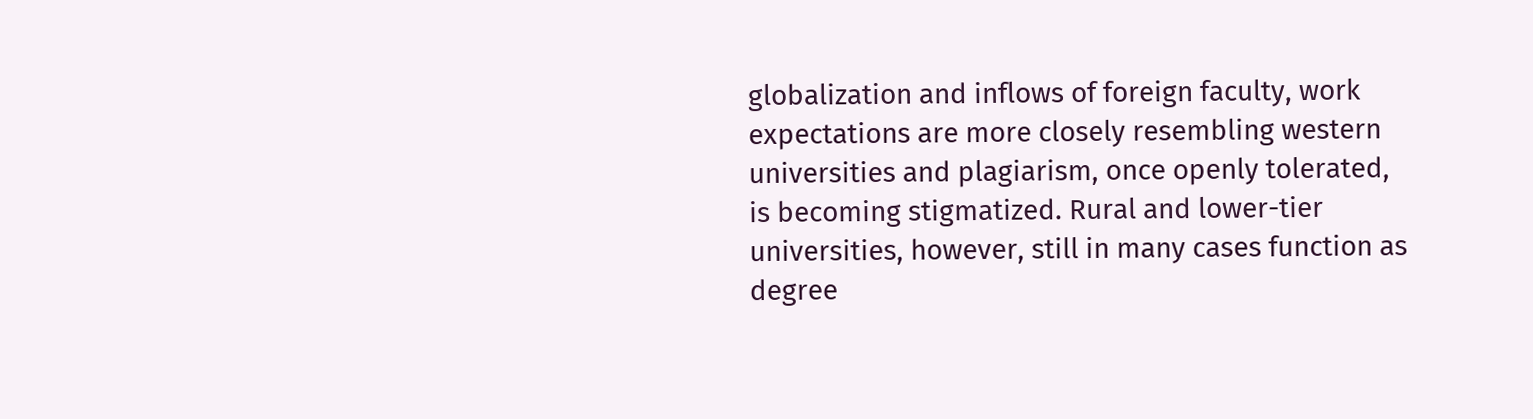globalization and inflows of foreign faculty, work expectations are more closely resembling western universities and plagiarism, once openly tolerated, is becoming stigmatized. Rural and lower-tier universities, however, still in many cases function as degree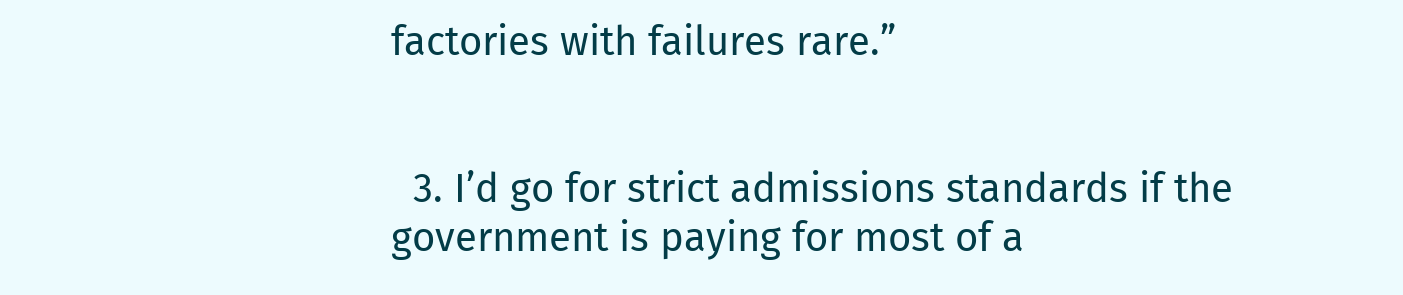factories with failures rare.”


  3. I’d go for strict admissions standards if the government is paying for most of a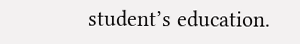student’s education.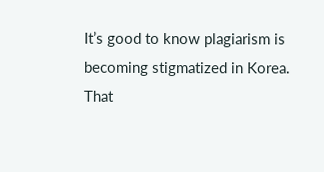It’s good to know plagiarism is becoming stigmatized in Korea. That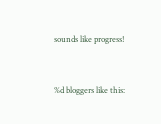sounds like progress!


%d bloggers like this: